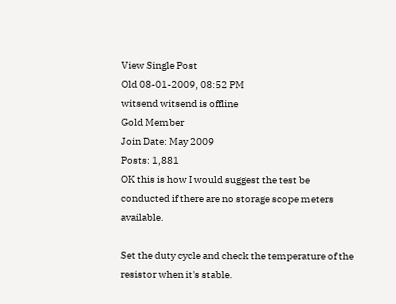View Single Post
Old 08-01-2009, 08:52 PM
witsend witsend is offline
Gold Member
Join Date: May 2009
Posts: 1,881
OK this is how I would suggest the test be conducted if there are no storage scope meters available.

Set the duty cycle and check the temperature of the resistor when it's stable.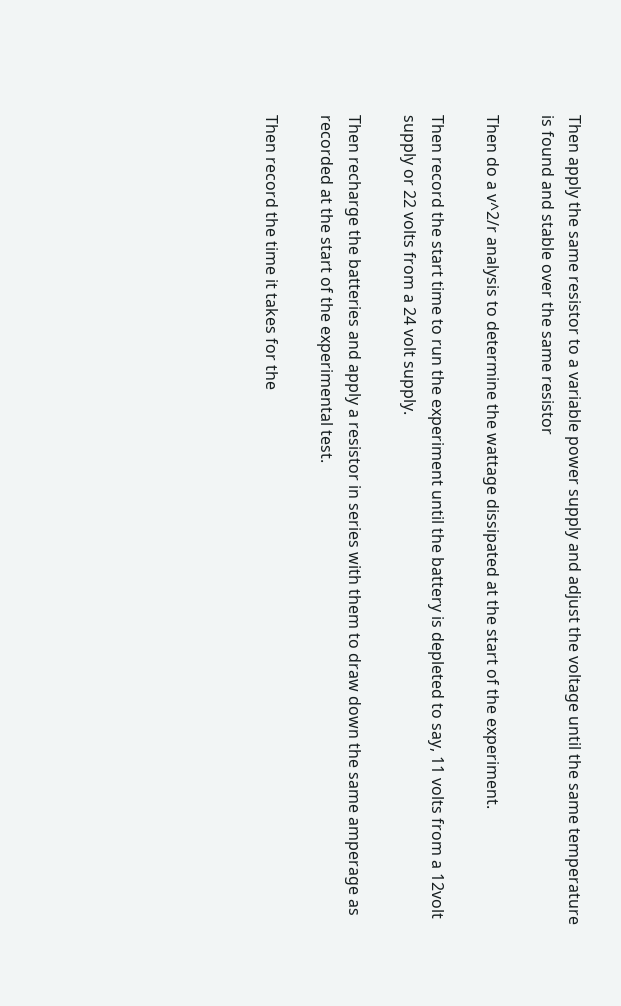Then apply the same resistor to a variable power supply and adjust the voltage until the same temperature is found and stable over the same resistor

Then do a v^2/r analysis to determine the wattage dissipated at the start of the experiment.

Then record the start time to run the experiment until the battery is depleted to say, 11 volts from a 12volt supply or 22 volts from a 24 volt supply.

Then recharge the batteries and apply a resistor in series with them to draw down the same amperage as recorded at the start of the experimental test.

Then record the time it takes for the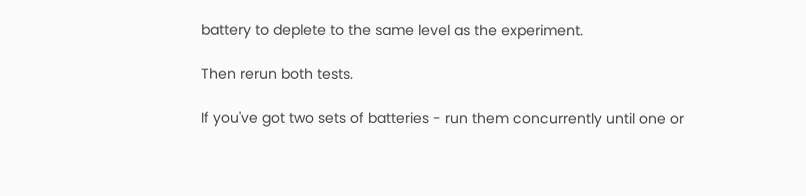battery to deplete to the same level as the experiment.

Then rerun both tests.

If you've got two sets of batteries - run them concurrently until one or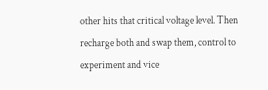other hits that critical voltage level. Then recharge both and swap them, control to experiment and vice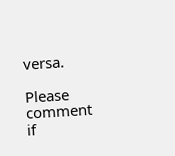versa.

Please comment if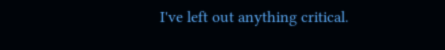I've left out anything critical.